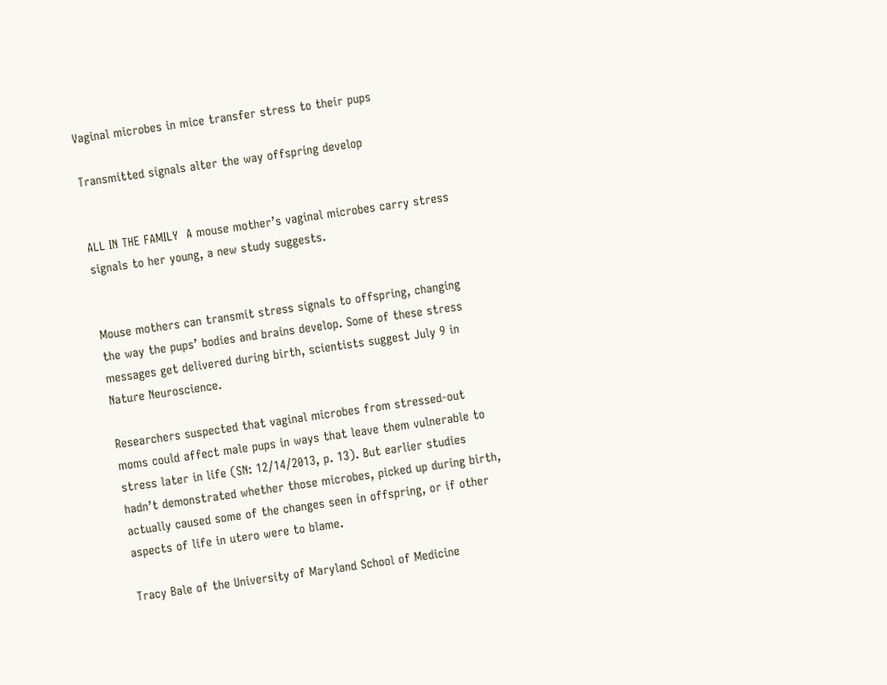Vaginal microbes in mice transfer stress to their pups

Transmitted signals alter the way offspring develop


ALL IN THE FAMILY  A mouse mother’s vaginal microbes carry stress signals to her young, a new study suggests.


Mouse mothers can transmit stress signals to offspring, changing the way the pups’ bodies and brains develop. Some of these stress messages get delivered during birth, scientists suggest July 9 in Nature Neuroscience.

Researchers suspected that vaginal microbes from stressed-out moms could affect male pups in ways that leave them vulnerable to stress later in life (SN: 12/14/2013, p. 13). But earlier studies hadn’t demonstrated whether those microbes, picked up during birth, actually caused some of the changes seen in offspring, or if other aspects of life in utero were to blame.

Tracy Bale of the University of Maryland School of Medicine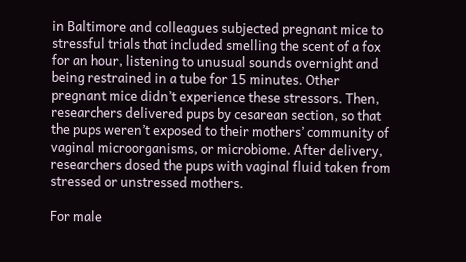in Baltimore and colleagues subjected pregnant mice to stressful trials that included smelling the scent of a fox for an hour, listening to unusual sounds overnight and being restrained in a tube for 15 minutes. Other pregnant mice didn’t experience these stressors. Then, researchers delivered pups by cesarean section, so that the pups weren’t exposed to their mothers’ community of vaginal microorganisms, or microbiome. After delivery, researchers dosed the pups with vaginal fluid taken from stressed or unstressed mothers.

For male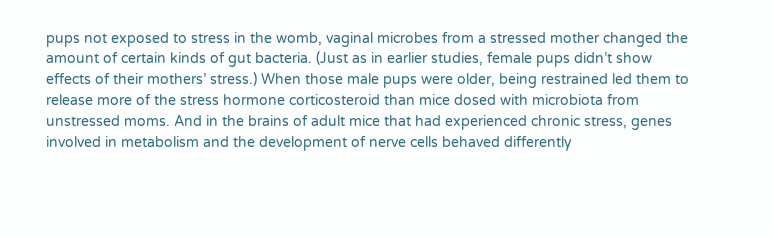pups not exposed to stress in the womb, vaginal microbes from a stressed mother changed the amount of certain kinds of gut bacteria. (Just as in earlier studies, female pups didn’t show effects of their mothers’ stress.) When those male pups were older, being restrained led them to release more of the stress hormone corticosteroid than mice dosed with microbiota from unstressed moms. And in the brains of adult mice that had experienced chronic stress, genes involved in metabolism and the development of nerve cells behaved differently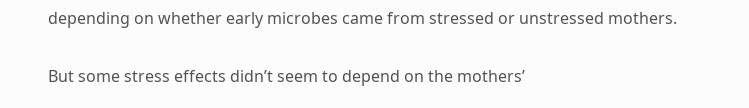depending on whether early microbes came from stressed or unstressed mothers.

But some stress effects didn’t seem to depend on the mothers’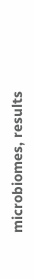microbiomes, results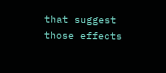that suggest those effects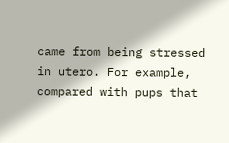came from being stressed in utero. For example, compared with pups that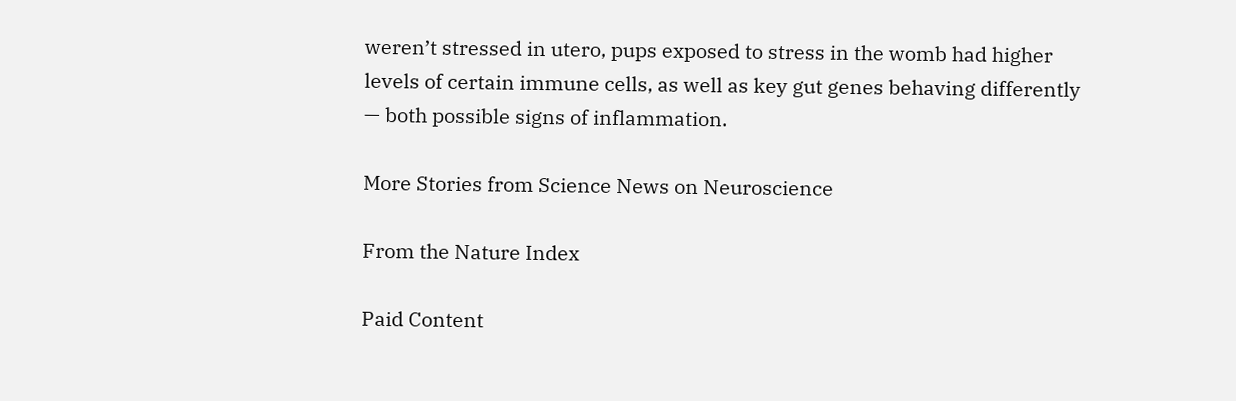weren’t stressed in utero, pups exposed to stress in the womb had higher levels of certain immune cells, as well as key gut genes behaving differently — both possible signs of inflammation.

More Stories from Science News on Neuroscience

From the Nature Index

Paid Content